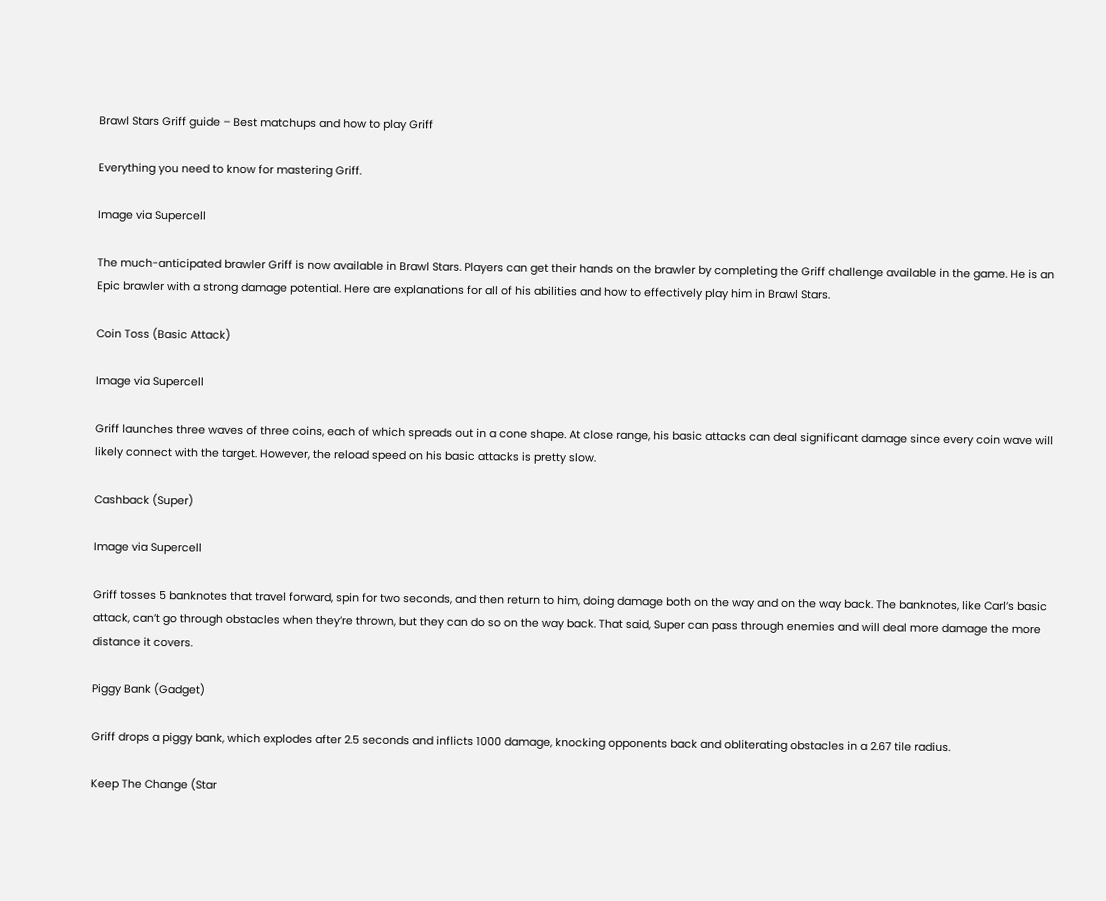Brawl Stars Griff guide – Best matchups and how to play Griff

Everything you need to know for mastering Griff.

Image via Supercell

The much-anticipated brawler Griff is now available in Brawl Stars. Players can get their hands on the brawler by completing the Griff challenge available in the game. He is an Epic brawler with a strong damage potential. Here are explanations for all of his abilities and how to effectively play him in Brawl Stars.

Coin Toss (Basic Attack)

Image via Supercell

Griff launches three waves of three coins, each of which spreads out in a cone shape. At close range, his basic attacks can deal significant damage since every coin wave will likely connect with the target. However, the reload speed on his basic attacks is pretty slow.

Cashback (Super)

Image via Supercell

Griff tosses 5 banknotes that travel forward, spin for two seconds, and then return to him, doing damage both on the way and on the way back. The banknotes, like Carl’s basic attack, can’t go through obstacles when they’re thrown, but they can do so on the way back. That said, Super can pass through enemies and will deal more damage the more distance it covers.

Piggy Bank (Gadget)

Griff drops a piggy bank, which explodes after 2.5 seconds and inflicts 1000 damage, knocking opponents back and obliterating obstacles in a 2.67 tile radius.

Keep The Change (Star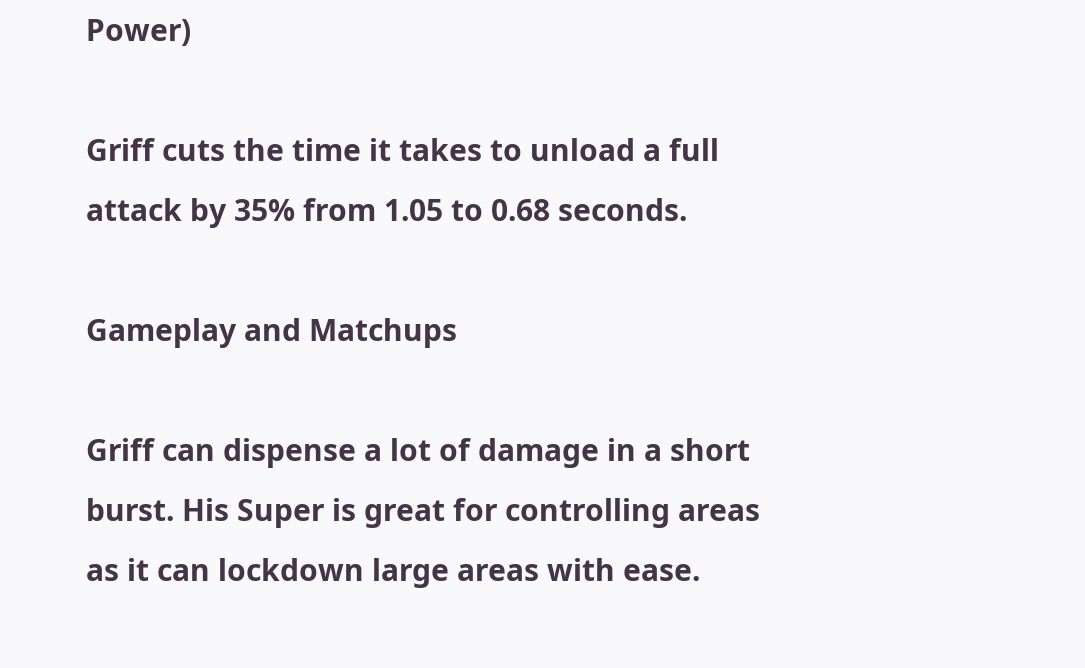Power)

Griff cuts the time it takes to unload a full attack by 35% from 1.05 to 0.68 seconds.

Gameplay and Matchups

Griff can dispense a lot of damage in a short burst. His Super is great for controlling areas as it can lockdown large areas with ease.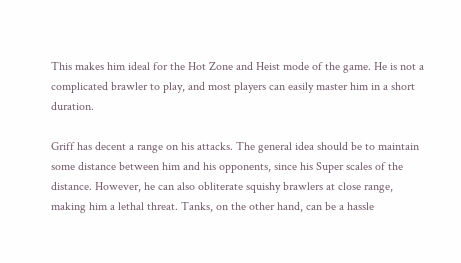This makes him ideal for the Hot Zone and Heist mode of the game. He is not a complicated brawler to play, and most players can easily master him in a short duration.

Griff has decent a range on his attacks. The general idea should be to maintain some distance between him and his opponents, since his Super scales of the distance. However, he can also obliterate squishy brawlers at close range, making him a lethal threat. Tanks, on the other hand, can be a hassle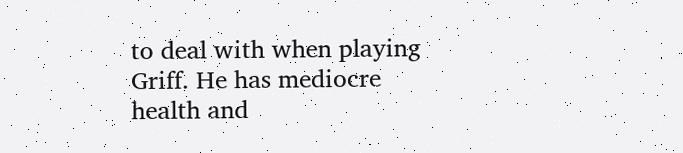to deal with when playing Griff. He has mediocre health and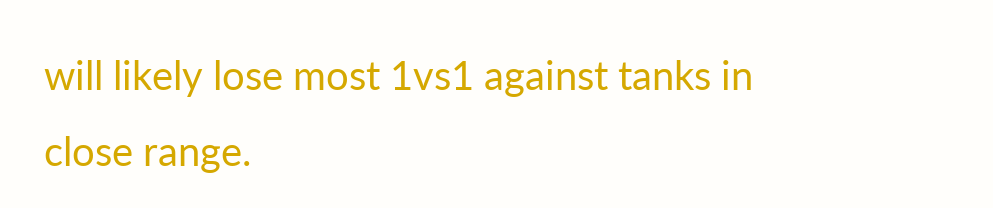will likely lose most 1vs1 against tanks in close range.